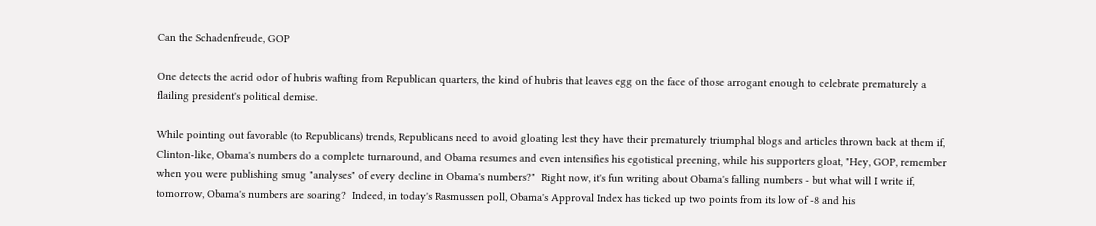Can the Schadenfreude, GOP

One detects the acrid odor of hubris wafting from Republican quarters, the kind of hubris that leaves egg on the face of those arrogant enough to celebrate prematurely a flailing president's political demise.

While pointing out favorable (to Republicans) trends, Republicans need to avoid gloating lest they have their prematurely triumphal blogs and articles thrown back at them if, Clinton-like, Obama's numbers do a complete turnaround, and Obama resumes and even intensifies his egotistical preening, while his supporters gloat, "Hey, GOP, remember when you were publishing smug "analyses" of every decline in Obama's numbers?"  Right now, it's fun writing about Obama's falling numbers - but what will I write if, tomorrow, Obama's numbers are soaring?  Indeed, in today's Rasmussen poll, Obama's Approval Index has ticked up two points from its low of -8 and his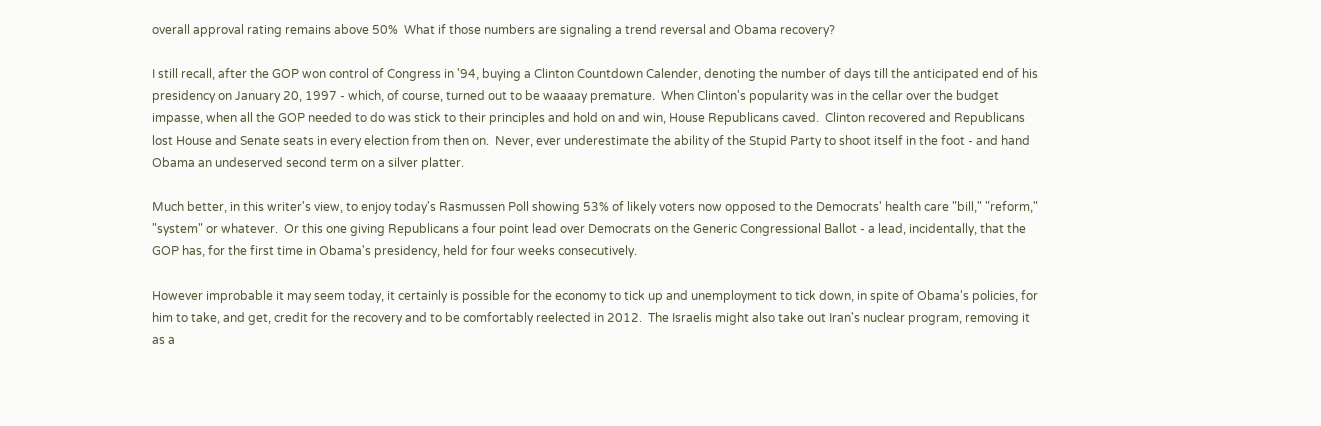overall approval rating remains above 50%  What if those numbers are signaling a trend reversal and Obama recovery?

I still recall, after the GOP won control of Congress in '94, buying a Clinton Countdown Calender, denoting the number of days till the anticipated end of his presidency on January 20, 1997 - which, of course, turned out to be waaaay premature.  When Clinton's popularity was in the cellar over the budget impasse, when all the GOP needed to do was stick to their principles and hold on and win, House Republicans caved.  Clinton recovered and Republicans lost House and Senate seats in every election from then on.  Never, ever underestimate the ability of the Stupid Party to shoot itself in the foot - and hand Obama an undeserved second term on a silver platter.

Much better, in this writer's view, to enjoy today's Rasmussen Poll showing 53% of likely voters now opposed to the Democrats' health care "bill," "reform," "system" or whatever.  Or this one giving Republicans a four point lead over Democrats on the Generic Congressional Ballot - a lead, incidentally, that the GOP has, for the first time in Obama's presidency, held for four weeks consecutively.

However improbable it may seem today, it certainly is possible for the economy to tick up and unemployment to tick down, in spite of Obama's policies, for him to take, and get, credit for the recovery and to be comfortably reelected in 2012.  The Israelis might also take out Iran's nuclear program, removing it as a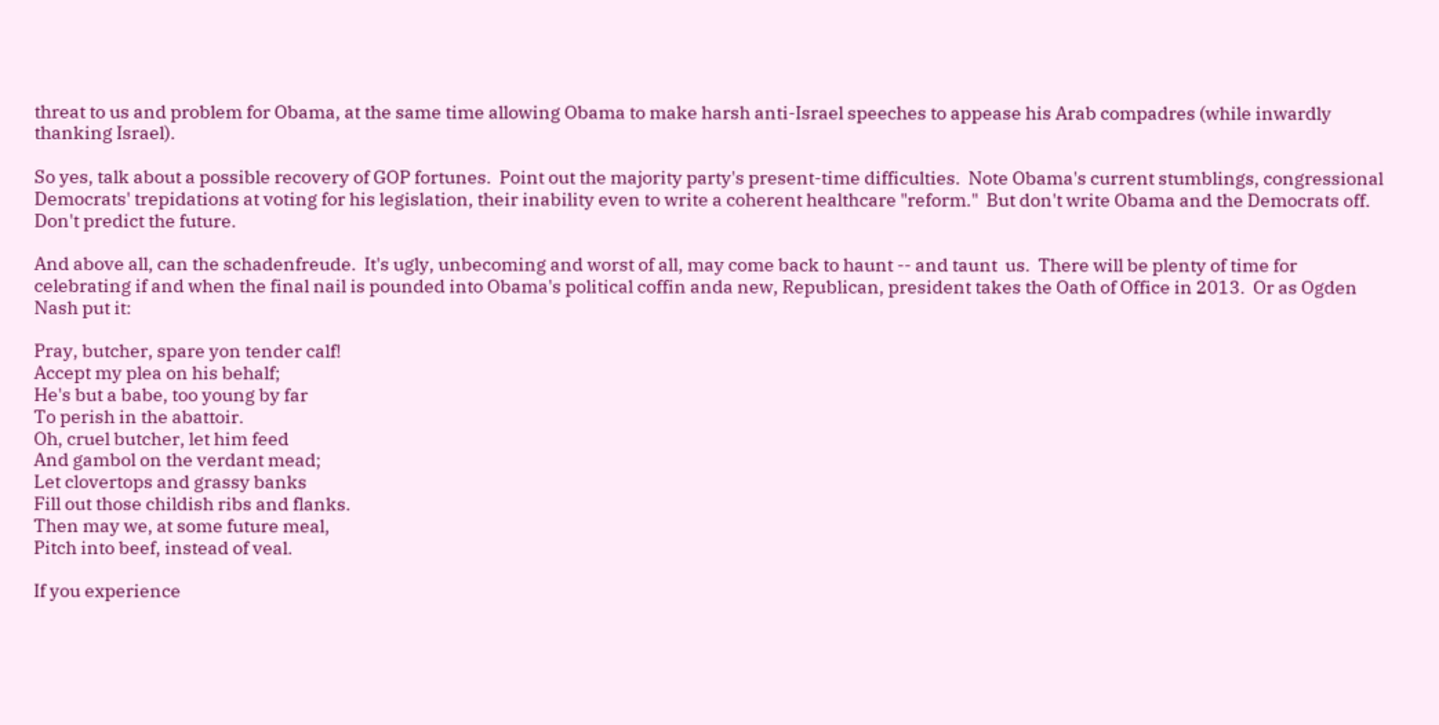threat to us and problem for Obama, at the same time allowing Obama to make harsh anti-Israel speeches to appease his Arab compadres (while inwardly thanking Israel).

So yes, talk about a possible recovery of GOP fortunes.  Point out the majority party's present-time difficulties.  Note Obama's current stumblings, congressional Democrats' trepidations at voting for his legislation, their inability even to write a coherent healthcare "reform."  But don't write Obama and the Democrats off.  Don't predict the future.

And above all, can the schadenfreude.  It's ugly, unbecoming and worst of all, may come back to haunt -- and taunt  us.  There will be plenty of time for celebrating if and when the final nail is pounded into Obama's political coffin anda new, Republican, president takes the Oath of Office in 2013.  Or as Ogden Nash put it:

Pray, butcher, spare yon tender calf!
Accept my plea on his behalf;
He's but a babe, too young by far
To perish in the abattoir.
Oh, cruel butcher, let him feed
And gambol on the verdant mead;
Let clovertops and grassy banks
Fill out those childish ribs and flanks.
Then may we, at some future meal,
Pitch into beef, instead of veal.

If you experience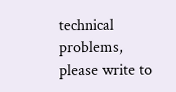technical problems, please write to